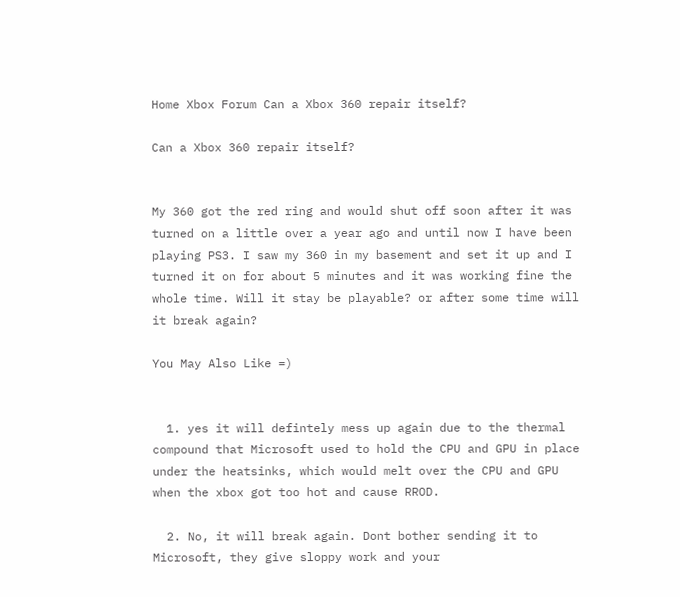Home Xbox Forum Can a Xbox 360 repair itself?

Can a Xbox 360 repair itself?


My 360 got the red ring and would shut off soon after it was turned on a little over a year ago and until now I have been playing PS3. I saw my 360 in my basement and set it up and I turned it on for about 5 minutes and it was working fine the whole time. Will it stay be playable? or after some time will it break again?

You May Also Like =)


  1. yes it will defintely mess up again due to the thermal compound that Microsoft used to hold the CPU and GPU in place under the heatsinks, which would melt over the CPU and GPU when the xbox got too hot and cause RROD.

  2. No, it will break again. Dont bother sending it to Microsoft, they give sloppy work and your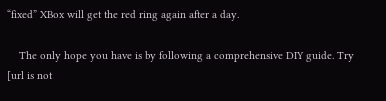“fixed” XBox will get the red ring again after a day.

    The only hope you have is by following a comprehensive DIY guide. Try [url is not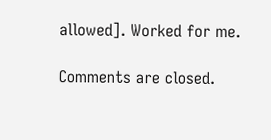allowed]. Worked for me.

Comments are closed.